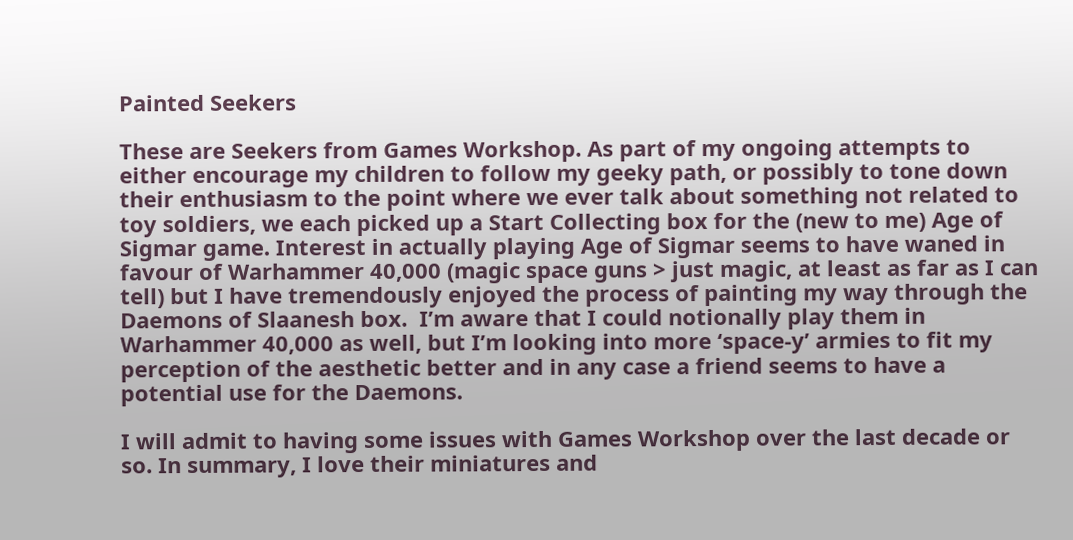Painted Seekers

These are Seekers from Games Workshop. As part of my ongoing attempts to either encourage my children to follow my geeky path, or possibly to tone down their enthusiasm to the point where we ever talk about something not related to toy soldiers, we each picked up a Start Collecting box for the (new to me) Age of Sigmar game. Interest in actually playing Age of Sigmar seems to have waned in favour of Warhammer 40,000 (magic space guns > just magic, at least as far as I can tell) but I have tremendously enjoyed the process of painting my way through the Daemons of Slaanesh box.  I’m aware that I could notionally play them in Warhammer 40,000 as well, but I’m looking into more ‘space-y’ armies to fit my perception of the aesthetic better and in any case a friend seems to have a potential use for the Daemons.

I will admit to having some issues with Games Workshop over the last decade or so. In summary, I love their miniatures and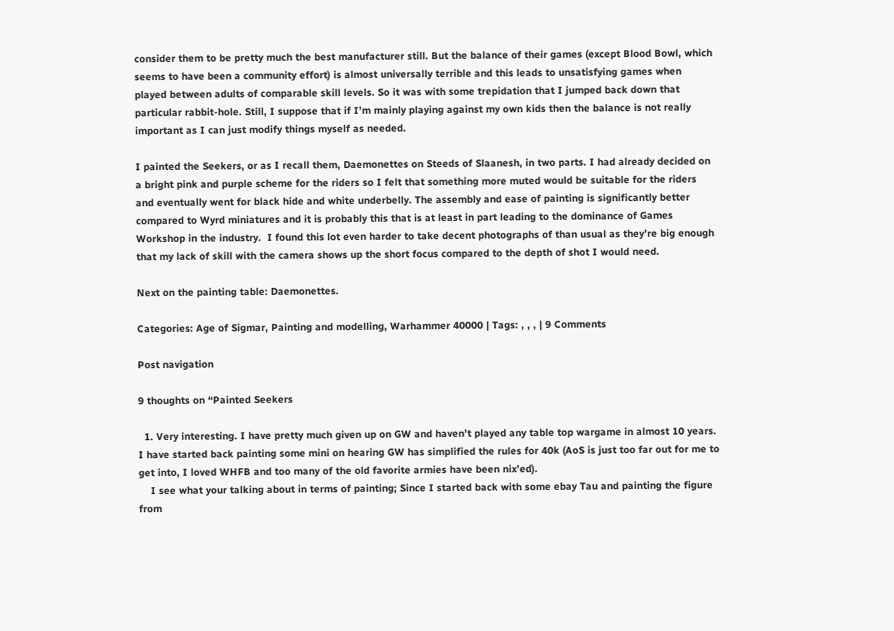consider them to be pretty much the best manufacturer still. But the balance of their games (except Blood Bowl, which seems to have been a community effort) is almost universally terrible and this leads to unsatisfying games when played between adults of comparable skill levels. So it was with some trepidation that I jumped back down that particular rabbit-hole. Still, I suppose that if I’m mainly playing against my own kids then the balance is not really important as I can just modify things myself as needed.

I painted the Seekers, or as I recall them, Daemonettes on Steeds of Slaanesh, in two parts. I had already decided on a bright pink and purple scheme for the riders so I felt that something more muted would be suitable for the riders and eventually went for black hide and white underbelly. The assembly and ease of painting is significantly better compared to Wyrd miniatures and it is probably this that is at least in part leading to the dominance of Games Workshop in the industry.  I found this lot even harder to take decent photographs of than usual as they’re big enough that my lack of skill with the camera shows up the short focus compared to the depth of shot I would need.

Next on the painting table: Daemonettes.

Categories: Age of Sigmar, Painting and modelling, Warhammer 40000 | Tags: , , , | 9 Comments

Post navigation

9 thoughts on “Painted Seekers

  1. Very interesting. I have pretty much given up on GW and haven’t played any table top wargame in almost 10 years. I have started back painting some mini on hearing GW has simplified the rules for 40k (AoS is just too far out for me to get into, I loved WHFB and too many of the old favorite armies have been nix’ed).
    I see what your talking about in terms of painting; Since I started back with some ebay Tau and painting the figure from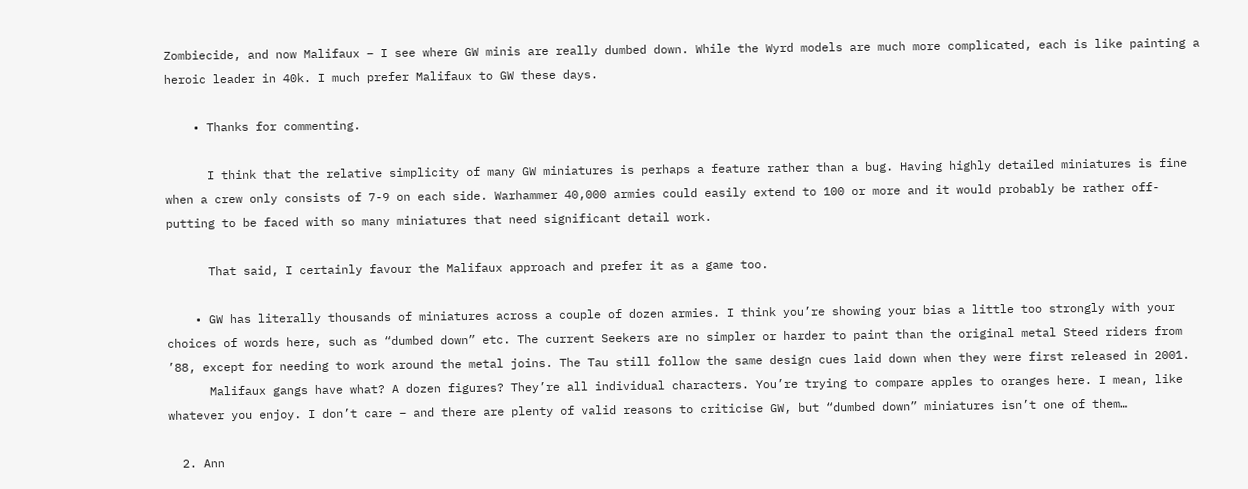Zombiecide, and now Malifaux – I see where GW minis are really dumbed down. While the Wyrd models are much more complicated, each is like painting a heroic leader in 40k. I much prefer Malifaux to GW these days.

    • Thanks for commenting.

      I think that the relative simplicity of many GW miniatures is perhaps a feature rather than a bug. Having highly detailed miniatures is fine when a crew only consists of 7-9 on each side. Warhammer 40,000 armies could easily extend to 100 or more and it would probably be rather off-putting to be faced with so many miniatures that need significant detail work.

      That said, I certainly favour the Malifaux approach and prefer it as a game too.

    • GW has literally thousands of miniatures across a couple of dozen armies. I think you’re showing your bias a little too strongly with your choices of words here, such as “dumbed down” etc. The current Seekers are no simpler or harder to paint than the original metal Steed riders from ’88, except for needing to work around the metal joins. The Tau still follow the same design cues laid down when they were first released in 2001.
      Malifaux gangs have what? A dozen figures? They’re all individual characters. You’re trying to compare apples to oranges here. I mean, like whatever you enjoy. I don’t care – and there are plenty of valid reasons to criticise GW, but “dumbed down” miniatures isn’t one of them…

  2. Ann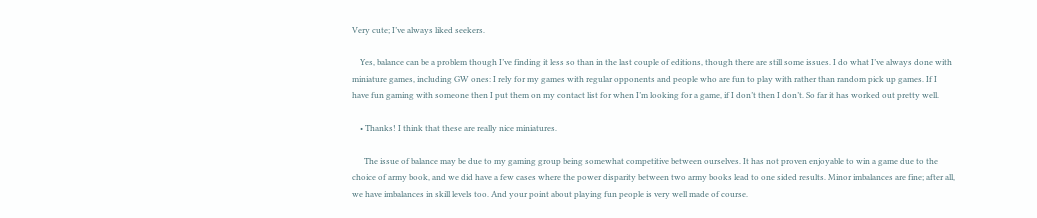Very cute; I’ve always liked seekers.

    Yes, balance can be a problem though I’ve finding it less so than in the last couple of editions, though there are still some issues. I do what I’ve always done with miniature games, including GW ones: I rely for my games with regular opponents and people who are fun to play with rather than random pick up games. If I have fun gaming with someone then I put them on my contact list for when I’m looking for a game, if I don’t then I don’t. So far it has worked out pretty well.

    • Thanks! I think that these are really nice miniatures.

      The issue of balance may be due to my gaming group being somewhat competitive between ourselves. It has not proven enjoyable to win a game due to the choice of army book, and we did have a few cases where the power disparity between two army books lead to one sided results. Minor imbalances are fine; after all, we have imbalances in skill levels too. And your point about playing fun people is very well made of course.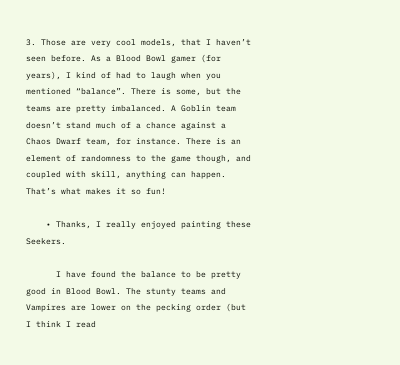3. Those are very cool models, that I haven’t seen before. As a Blood Bowl gamer (for years), I kind of had to laugh when you mentioned “balance”. There is some, but the teams are pretty imbalanced. A Goblin team doesn’t stand much of a chance against a Chaos Dwarf team, for instance. There is an element of randomness to the game though, and coupled with skill, anything can happen. That’s what makes it so fun!

    • Thanks, I really enjoyed painting these Seekers.

      I have found the balance to be pretty good in Blood Bowl. The stunty teams and Vampires are lower on the pecking order (but I think I read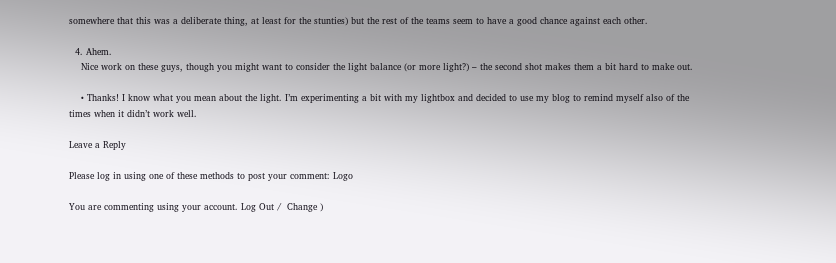somewhere that this was a deliberate thing, at least for the stunties) but the rest of the teams seem to have a good chance against each other.

  4. Ahem.
    Nice work on these guys, though you might want to consider the light balance (or more light?) – the second shot makes them a bit hard to make out.

    • Thanks! I know what you mean about the light. I’m experimenting a bit with my lightbox and decided to use my blog to remind myself also of the times when it didn’t work well.

Leave a Reply

Please log in using one of these methods to post your comment: Logo

You are commenting using your account. Log Out /  Change )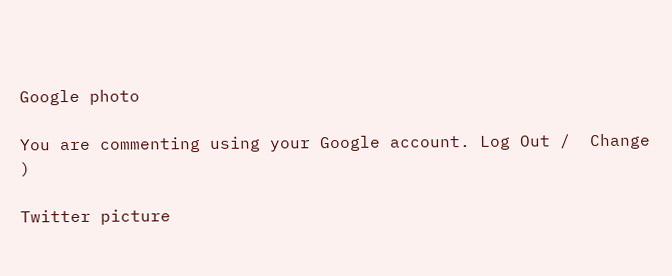Google photo

You are commenting using your Google account. Log Out /  Change )

Twitter picture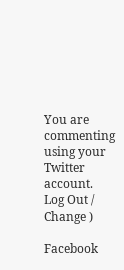You are commenting using your Twitter account. Log Out /  Change )

Facebook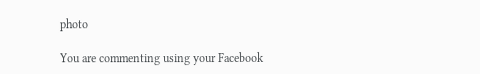photo

You are commenting using your Facebook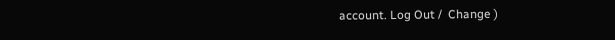account. Log Out /  Change )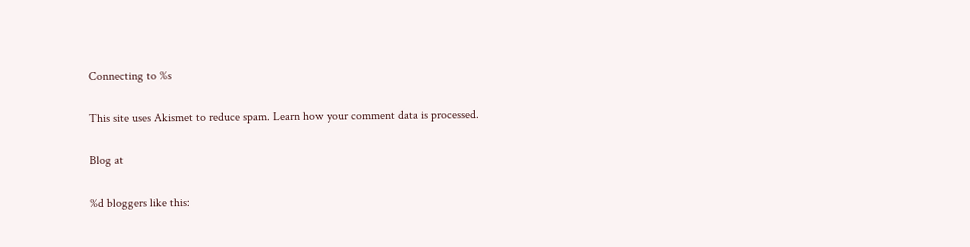Connecting to %s

This site uses Akismet to reduce spam. Learn how your comment data is processed.

Blog at

%d bloggers like this: